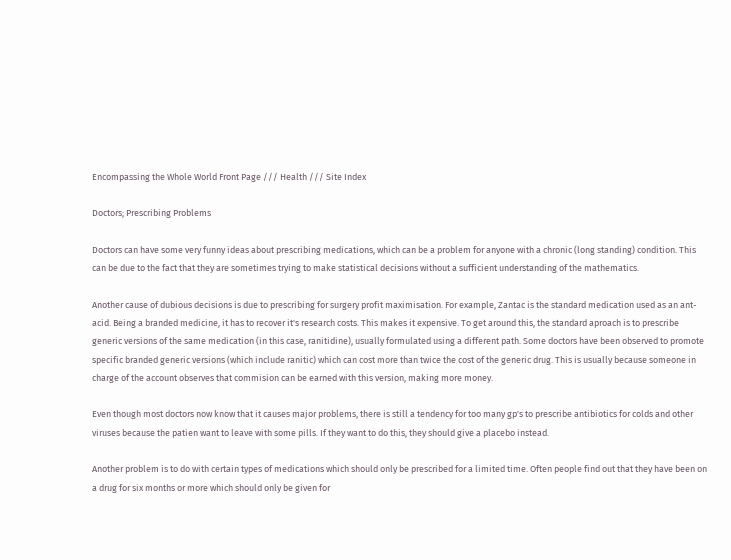Encompassing the Whole World Front Page /// Health /// Site Index

Doctors; Prescribing Problems

Doctors can have some very funny ideas about prescribing medications, which can be a problem for anyone with a chronic (long standing) condition. This can be due to the fact that they are sometimes trying to make statistical decisions without a sufficient understanding of the mathematics.

Another cause of dubious decisions is due to prescribing for surgery profit maximisation. For example, Zantac is the standard medication used as an ant-acid. Being a branded medicine, it has to recover it's research costs. This makes it expensive. To get around this, the standard aproach is to prescribe generic versions of the same medication (in this case, ranitidine), usually formulated using a different path. Some doctors have been observed to promote specific branded generic versions (which include ranitic) which can cost more than twice the cost of the generic drug. This is usually because someone in charge of the account observes that commision can be earned with this version, making more money.

Even though most doctors now know that it causes major problems, there is still a tendency for too many gp's to prescribe antibiotics for colds and other viruses because the patien want to leave with some pills. If they want to do this, they should give a placebo instead.

Another problem is to do with certain types of medications which should only be prescribed for a limited time. Often people find out that they have been on a drug for six months or more which should only be given for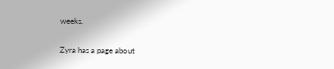weeks.

Zyra has a page about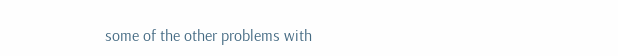some of the other problems with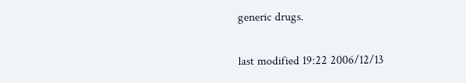generic drugs.

last modified 19:22 2006/12/13